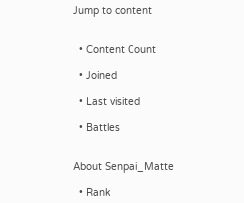Jump to content


  • Content Сount

  • Joined

  • Last visited

  • Battles


About Senpai_Matte

  • Rank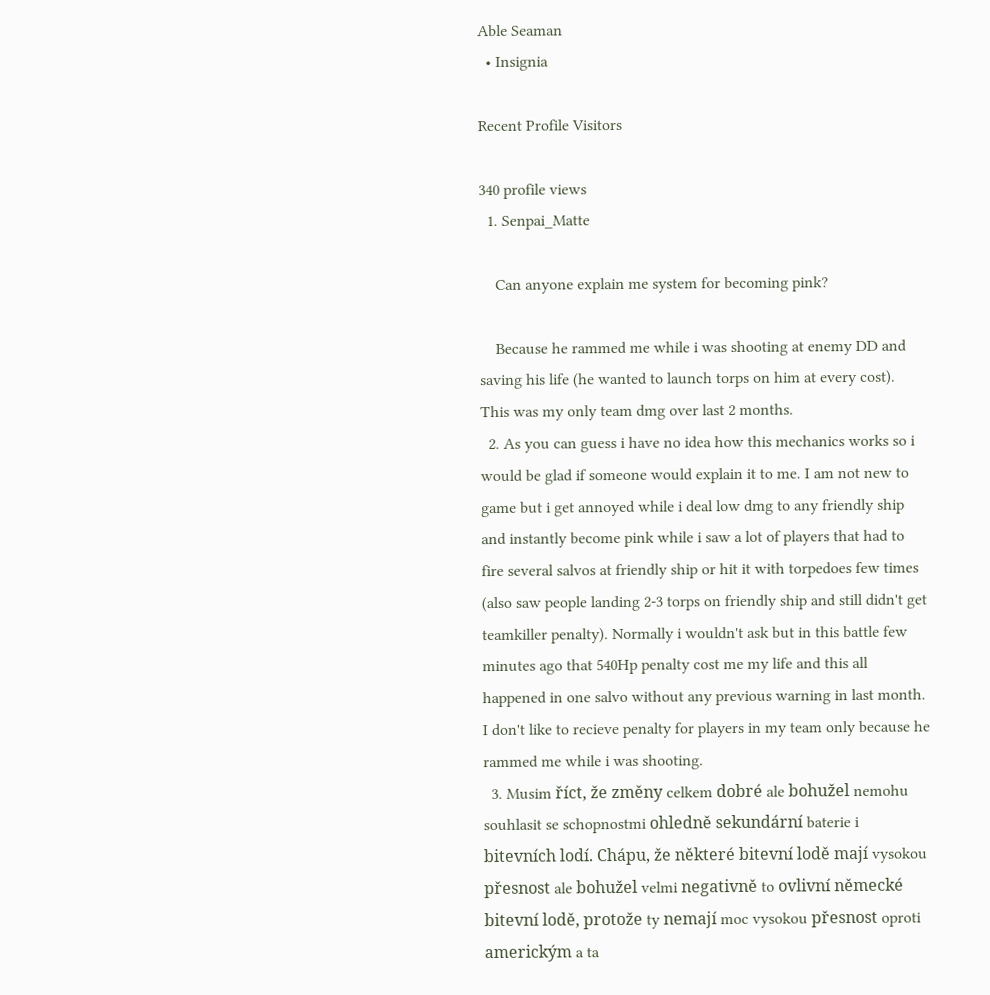Able Seaman
  • Insignia

Recent Profile Visitors

340 profile views
  1. Senpai_Matte

    Can anyone explain me system for becoming pink?

    Because he rammed me while i was shooting at enemy DD and saving his life (he wanted to launch torps on him at every cost). This was my only team dmg over last 2 months.
  2. As you can guess i have no idea how this mechanics works so i would be glad if someone would explain it to me. I am not new to game but i get annoyed while i deal low dmg to any friendly ship and instantly become pink while i saw a lot of players that had to fire several salvos at friendly ship or hit it with torpedoes few times (also saw people landing 2-3 torps on friendly ship and still didn't get teamkiller penalty). Normally i wouldn't ask but in this battle few minutes ago that 540Hp penalty cost me my life and this all happened in one salvo without any previous warning in last month. I don't like to recieve penalty for players in my team only because he rammed me while i was shooting.
  3. Musim říct, že změny celkem dobré ale bohužel nemohu souhlasit se schopnostmi ohledně sekundární baterie i bitevních lodí. Chápu, že některé bitevní lodě mají vysokou přesnost ale bohužel velmi negativně to ovlivní německé bitevní lodě, protože ty nemají moc vysokou přesnost oproti americkým a ta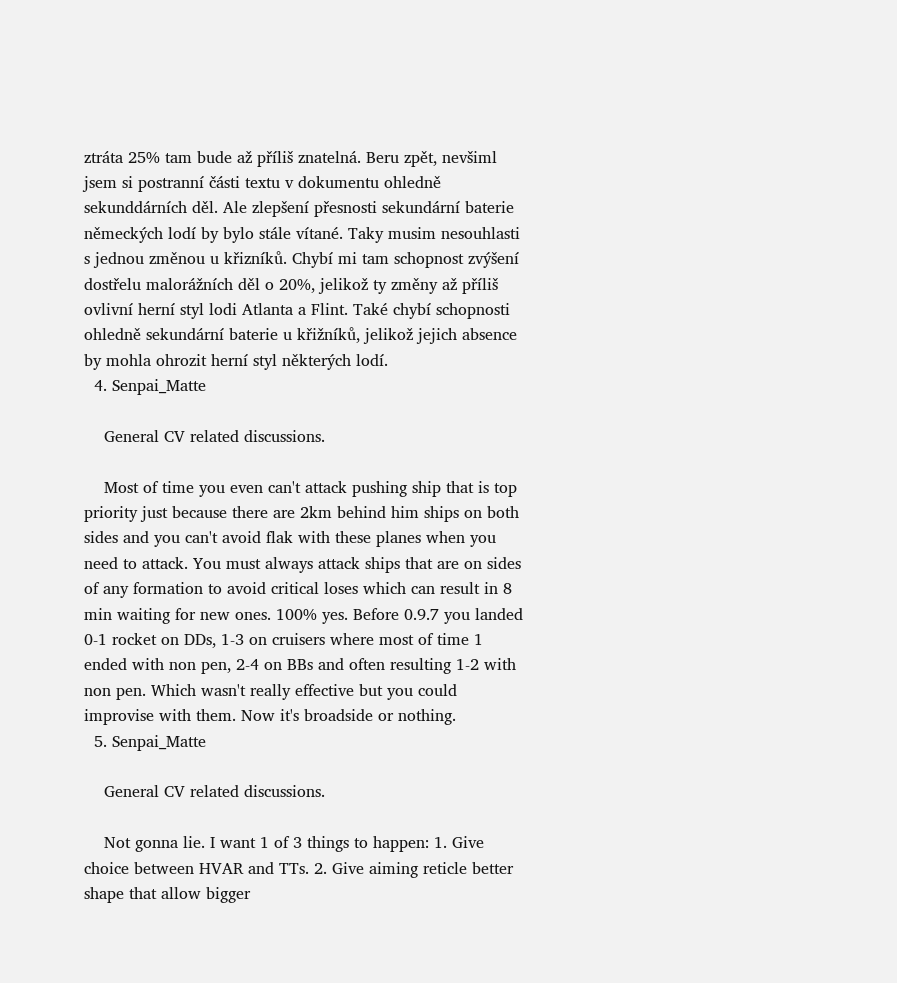ztráta 25% tam bude až příliš znatelná. Beru zpět, nevšiml jsem si postranní části textu v dokumentu ohledně sekunddárních děl. Ale zlepšení přesnosti sekundární baterie německých lodí by bylo stále vítané. Taky musim nesouhlasti s jednou změnou u křizníků. Chybí mi tam schopnost zvýšení dostřelu malorážních děl o 20%, jelikož ty změny až příliš ovlivní herní styl lodi Atlanta a Flint. Také chybí schopnosti ohledně sekundární baterie u křižníků, jelikož jejich absence by mohla ohrozit herní styl některých lodí.
  4. Senpai_Matte

    General CV related discussions.

    Most of time you even can't attack pushing ship that is top priority just because there are 2km behind him ships on both sides and you can't avoid flak with these planes when you need to attack. You must always attack ships that are on sides of any formation to avoid critical loses which can result in 8 min waiting for new ones. 100% yes. Before 0.9.7 you landed 0-1 rocket on DDs, 1-3 on cruisers where most of time 1 ended with non pen, 2-4 on BBs and often resulting 1-2 with non pen. Which wasn't really effective but you could improvise with them. Now it's broadside or nothing.
  5. Senpai_Matte

    General CV related discussions.

    Not gonna lie. I want 1 of 3 things to happen: 1. Give choice between HVAR and TTs. 2. Give aiming reticle better shape that allow bigger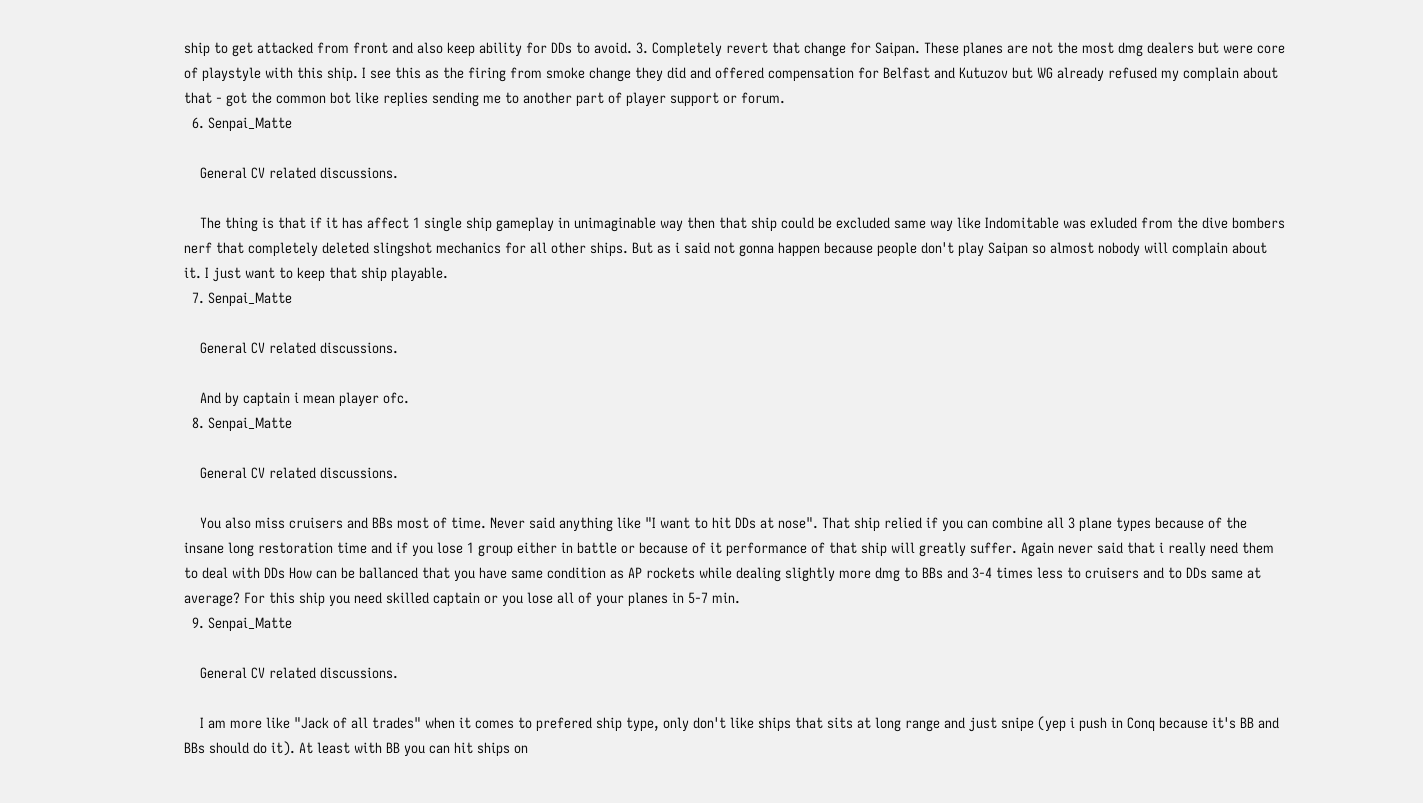ship to get attacked from front and also keep ability for DDs to avoid. 3. Completely revert that change for Saipan. These planes are not the most dmg dealers but were core of playstyle with this ship. I see this as the firing from smoke change they did and offered compensation for Belfast and Kutuzov but WG already refused my complain about that - got the common bot like replies sending me to another part of player support or forum.
  6. Senpai_Matte

    General CV related discussions.

    The thing is that if it has affect 1 single ship gameplay in unimaginable way then that ship could be excluded same way like Indomitable was exluded from the dive bombers nerf that completely deleted slingshot mechanics for all other ships. But as i said not gonna happen because people don't play Saipan so almost nobody will complain about it. I just want to keep that ship playable.
  7. Senpai_Matte

    General CV related discussions.

    And by captain i mean player ofc.
  8. Senpai_Matte

    General CV related discussions.

    You also miss cruisers and BBs most of time. Never said anything like "I want to hit DDs at nose". That ship relied if you can combine all 3 plane types because of the insane long restoration time and if you lose 1 group either in battle or because of it performance of that ship will greatly suffer. Again never said that i really need them to deal with DDs How can be ballanced that you have same condition as AP rockets while dealing slightly more dmg to BBs and 3-4 times less to cruisers and to DDs same at average? For this ship you need skilled captain or you lose all of your planes in 5-7 min.
  9. Senpai_Matte

    General CV related discussions.

    I am more like "Jack of all trades" when it comes to prefered ship type, only don't like ships that sits at long range and just snipe (yep i push in Conq because it's BB and BBs should do it). At least with BB you can hit ships on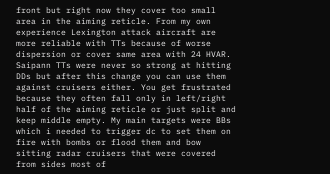front but right now they cover too small area in the aiming reticle. From my own experience Lexington attack aircraft are more reliable with TTs because of worse dispersion or cover same area with 24 HVAR. Saipann TTs were never so strong at hitting DDs but after this change you can use them against cruisers either. You get frustrated because they often fall only in left/right half of the aiming reticle or just split and keep middle empty. My main targets were BBs which i needed to trigger dc to set them on fire with bombs or flood them and bow sitting radar cruisers that were covered from sides most of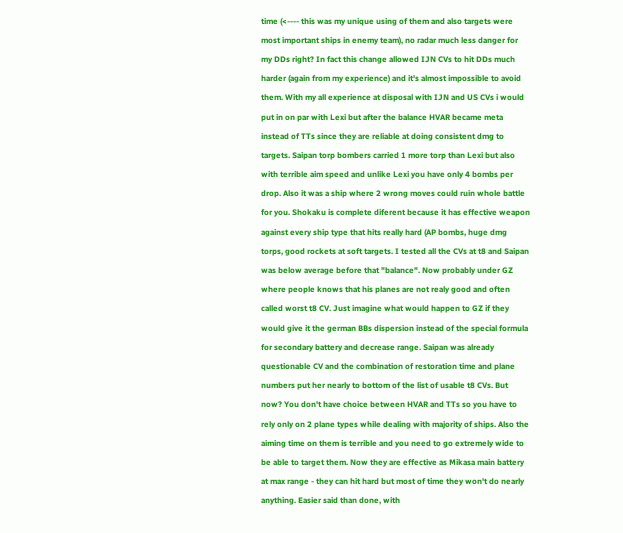time (<---- this was my unique using of them and also targets were most important ships in enemy team), no radar much less danger for my DDs right? In fact this change allowed IJN CVs to hit DDs much harder (again from my experience) and it's almost impossible to avoid them. With my all experience at disposal with IJN and US CVs i would put in on par with Lexi but after the balance HVAR became meta instead of TTs since they are reliable at doing consistent dmg to targets. Saipan torp bombers carried 1 more torp than Lexi but also with terrible aim speed and unlike Lexi you have only 4 bombs per drop. Also it was a ship where 2 wrong moves could ruin whole battle for you. Shokaku is complete diferent because it has effective weapon against every ship type that hits really hard (AP bombs, huge dmg torps, good rockets at soft targets. I tested all the CVs at t8 and Saipan was below average before that "balance". Now probably under GZ where people knows that his planes are not realy good and often called worst t8 CV. Just imagine what would happen to GZ if they would give it the german BBs dispersion instead of the special formula for secondary battery and decrease range. Saipan was already questionable CV and the combination of restoration time and plane numbers put her nearly to bottom of the list of usable t8 CVs. But now? You don't have choice between HVAR and TTs so you have to rely only on 2 plane types while dealing with majority of ships. Also the aiming time on them is terrible and you need to go extremely wide to be able to target them. Now they are effective as Mikasa main battery at max range - they can hit hard but most of time they won't do nearly anything. Easier said than done, with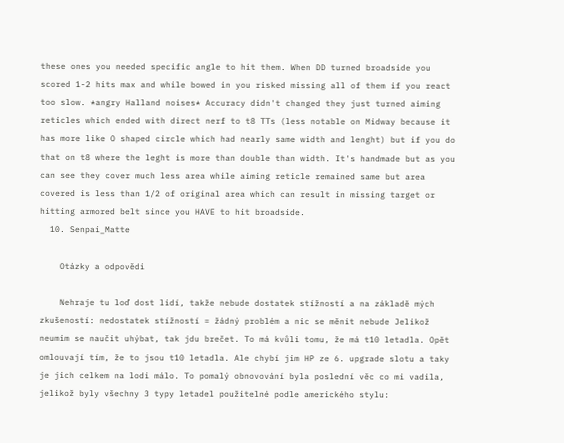these ones you needed specific angle to hit them. When DD turned broadside you scored 1-2 hits max and while bowed in you risked missing all of them if you react too slow. *angry Halland noises* Accuracy didn't changed they just turned aiming reticles which ended with direct nerf to t8 TTs (less notable on Midway because it has more like O shaped circle which had nearly same width and lenght) but if you do that on t8 where the leght is more than double than width. It's handmade but as you can see they cover much less area while aiming reticle remained same but area covered is less than 1/2 of original area which can result in missing target or hitting armored belt since you HAVE to hit broadside.
  10. Senpai_Matte

    Otázky a odpovědi

    Nehraje tu loď dost lidí, takže nebude dostatek stížností a na základě mých zkušeností: nedostatek stížností = žádný problém a nic se měnit nebude Jelikož neumim se naučit uhýbat, tak jdu brečet. To má kvůli tomu, že má t10 letadla. Opět omlouvají tím, že to jsou t10 letadla. Ale chybí jim HP ze 6. upgrade slotu a taky je jich celkem na lodi málo. To pomalý obnovování byla poslední věc co mi vadila, jelikož byly všechny 3 typy letadel použitelné podle amerického stylu: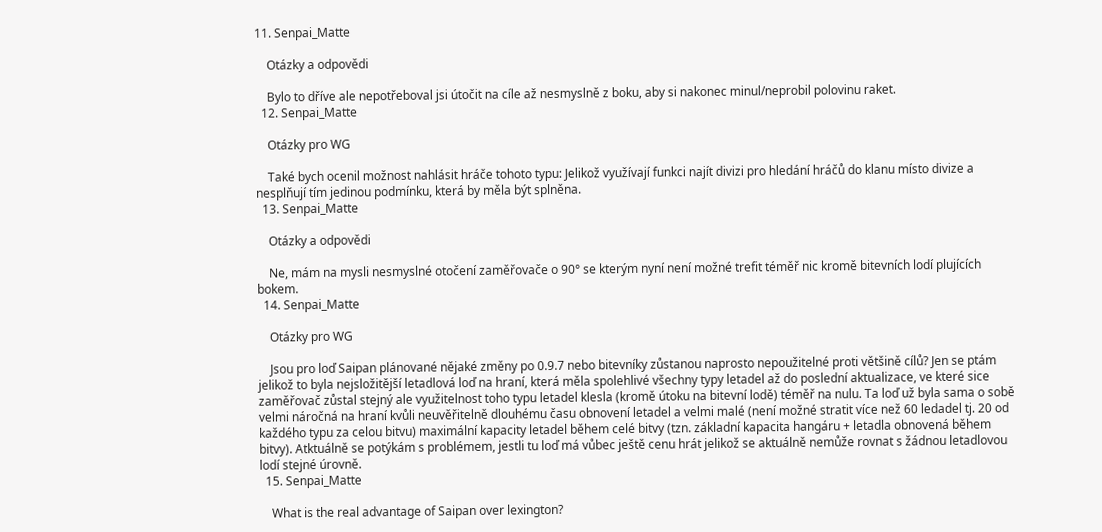11. Senpai_Matte

    Otázky a odpovědi

    Bylo to dříve ale nepotřeboval jsi útočit na cíle až nesmyslně z boku, aby si nakonec minul/neprobil polovinu raket.
  12. Senpai_Matte

    Otázky pro WG

    Také bych ocenil možnost nahlásit hráče tohoto typu: Jelikož využívají funkci najít divizi pro hledání hráčů do klanu místo divize a nesplňují tím jedinou podmínku, která by měla být splněna.
  13. Senpai_Matte

    Otázky a odpovědi

    Ne, mám na mysli nesmyslné otočení zaměřovače o 90° se kterým nyní není možné trefit téměř nic kromě bitevních lodí plujících bokem.
  14. Senpai_Matte

    Otázky pro WG

    Jsou pro loď Saipan plánované nějaké změny po 0.9.7 nebo bitevníky zůstanou naprosto nepoužitelné proti většině cílů? Jen se ptám jelikož to byla nejsložitější letadlová loď na hraní, která měla spolehlivé všechny typy letadel až do poslední aktualizace, ve které sice zaměřovač zůstal stejný ale využitelnost toho typu letadel klesla (kromě útoku na bitevní lodě) téměř na nulu. Ta loď už byla sama o sobě velmi náročná na hraní kvůli neuvěřitelně dlouhému času obnovení letadel a velmi malé (není možné stratit více než 60 ledadel tj. 20 od každého typu za celou bitvu) maximální kapacity letadel během celé bitvy (tzn. základní kapacita hangáru + letadla obnovená během bitvy). Atktuálně se potýkám s problémem, jestli tu loď má vůbec ještě cenu hrát jelikož se aktuálně nemůže rovnat s žádnou letadlovou lodí stejné úrovně.
  15. Senpai_Matte

    What is the real advantage of Saipan over lexington?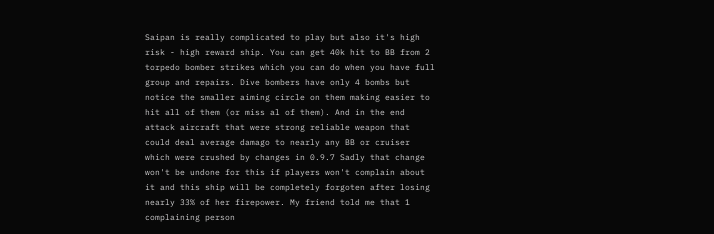Saipan is really complicated to play but also it's high risk - high reward ship. You can get 40k hit to BB from 2 torpedo bomber strikes which you can do when you have full group and repairs. Dive bombers have only 4 bombs but notice the smaller aiming circle on them making easier to hit all of them (or miss al of them). And in the end attack aircraft that were strong reliable weapon that could deal average damago to nearly any BB or cruiser which were crushed by changes in 0.9.7 Sadly that change won't be undone for this if players won't complain about it and this ship will be completely forgoten after losing nearly 33% of her firepower. My friend told me that 1 complaining person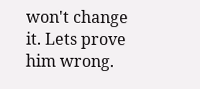won't change it. Lets prove him wrong.